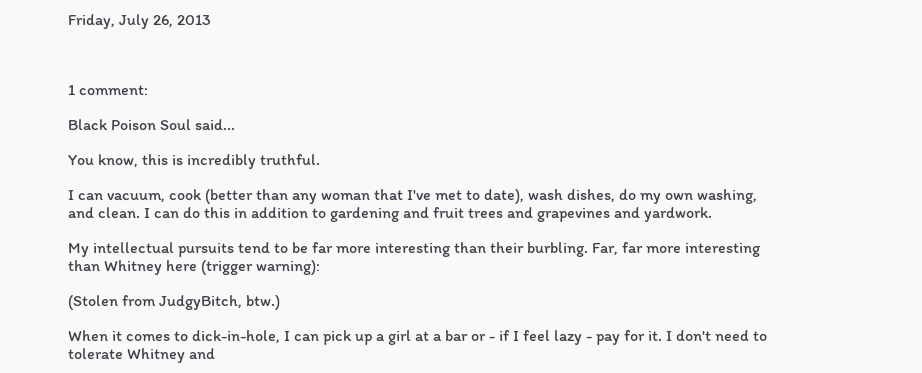Friday, July 26, 2013



1 comment:

Black Poison Soul said...

You know, this is incredibly truthful.

I can vacuum, cook (better than any woman that I've met to date), wash dishes, do my own washing, and clean. I can do this in addition to gardening and fruit trees and grapevines and yardwork.

My intellectual pursuits tend to be far more interesting than their burbling. Far, far more interesting than Whitney here (trigger warning):

(Stolen from JudgyBitch, btw.)

When it comes to dick-in-hole, I can pick up a girl at a bar or - if I feel lazy - pay for it. I don't need to tolerate Whitney and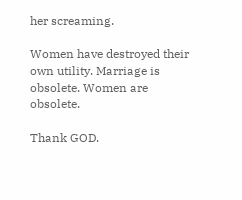her screaming.

Women have destroyed their own utility. Marriage is obsolete. Women are obsolete.

Thank GOD.